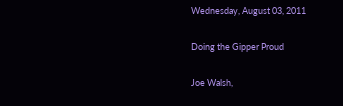Wednesday, August 03, 2011

Doing the Gipper Proud

Joe Walsh,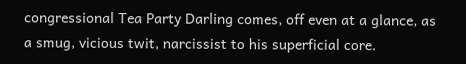congressional Tea Party Darling comes, off even at a glance, as a smug, vicious twit, narcissist to his superficial core.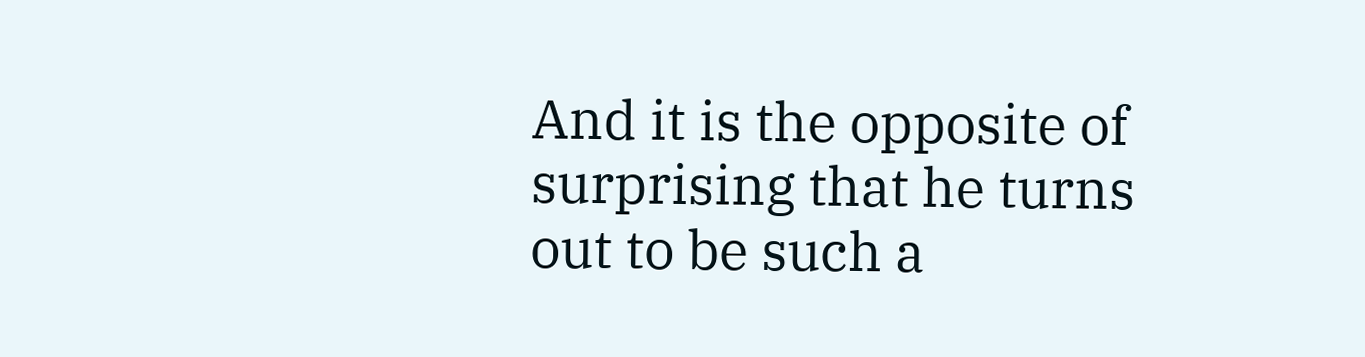And it is the opposite of surprising that he turns out to be such a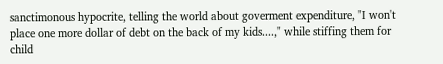sanctimonous hypocrite, telling the world about goverment expenditure, "I won't place one more dollar of debt on the back of my kids....," while stiffing them for child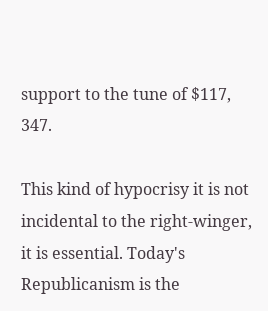support to the tune of $117, 347.

This kind of hypocrisy it is not incidental to the right-winger, it is essential. Today's Republicanism is the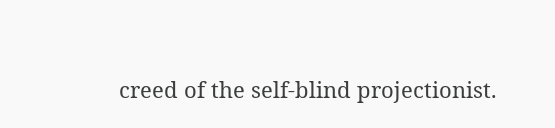creed of the self-blind projectionist.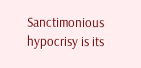Sanctimonious hypocrisy is its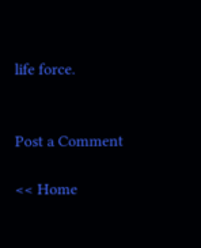life force.


Post a Comment

<< Home